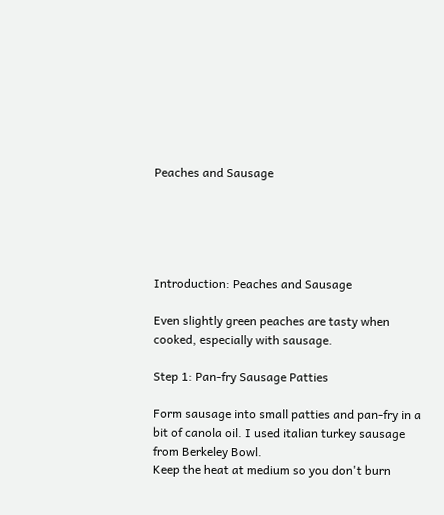Peaches and Sausage





Introduction: Peaches and Sausage

Even slightly green peaches are tasty when cooked, especially with sausage.

Step 1: Pan-fry Sausage Patties

Form sausage into small patties and pan-fry in a bit of canola oil. I used italian turkey sausage from Berkeley Bowl.
Keep the heat at medium so you don't burn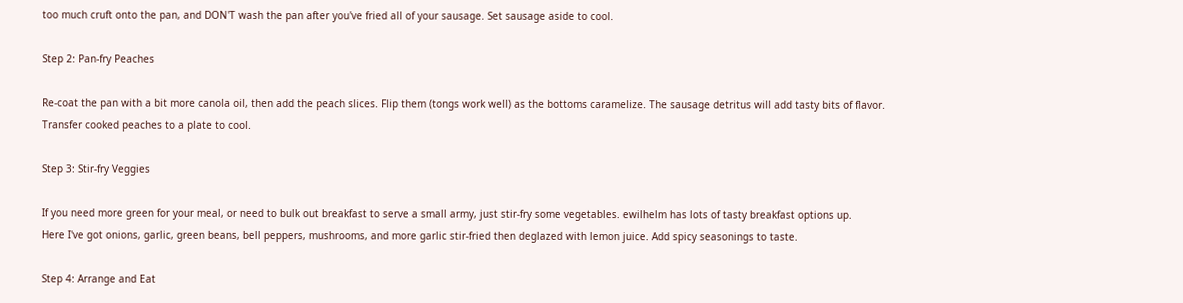too much cruft onto the pan, and DON'T wash the pan after you've fried all of your sausage. Set sausage aside to cool.

Step 2: Pan-fry Peaches

Re-coat the pan with a bit more canola oil, then add the peach slices. Flip them (tongs work well) as the bottoms caramelize. The sausage detritus will add tasty bits of flavor.
Transfer cooked peaches to a plate to cool.

Step 3: Stir-fry Veggies

If you need more green for your meal, or need to bulk out breakfast to serve a small army, just stir-fry some vegetables. ewilhelm has lots of tasty breakfast options up.
Here I've got onions, garlic, green beans, bell peppers, mushrooms, and more garlic stir-fried then deglazed with lemon juice. Add spicy seasonings to taste.

Step 4: Arrange and Eat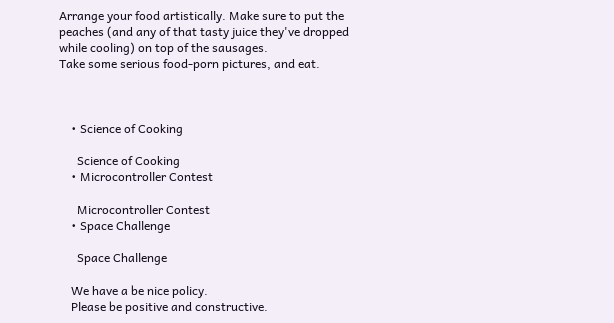Arrange your food artistically. Make sure to put the peaches (and any of that tasty juice they've dropped while cooling) on top of the sausages.
Take some serious food-porn pictures, and eat.



    • Science of Cooking

      Science of Cooking
    • Microcontroller Contest

      Microcontroller Contest
    • Space Challenge

      Space Challenge

    We have a be nice policy.
    Please be positive and constructive.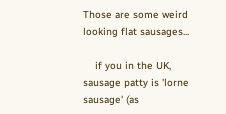Those are some weird looking flat sausages...

    if you in the UK, sausage patty is 'lorne sausage' (as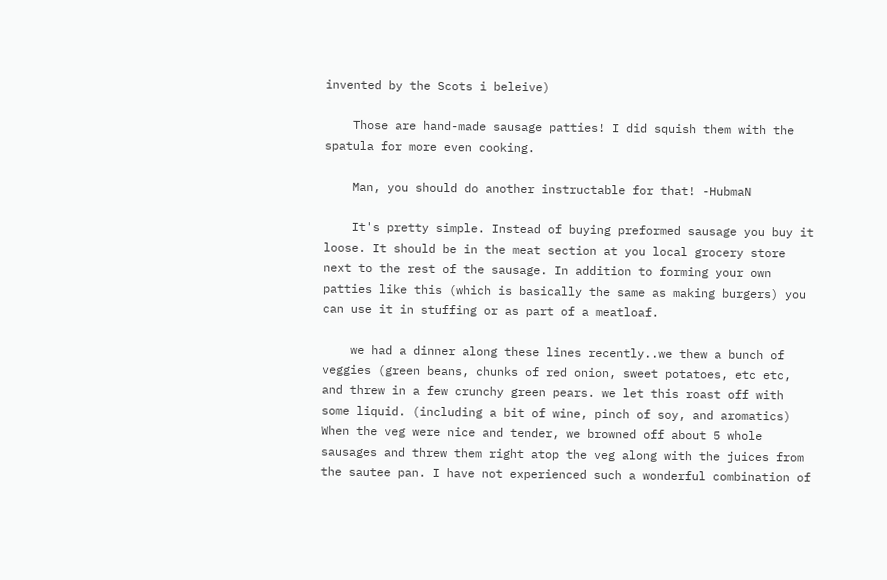invented by the Scots i beleive)

    Those are hand-made sausage patties! I did squish them with the spatula for more even cooking.

    Man, you should do another instructable for that! -HubmaN

    It's pretty simple. Instead of buying preformed sausage you buy it loose. It should be in the meat section at you local grocery store next to the rest of the sausage. In addition to forming your own patties like this (which is basically the same as making burgers) you can use it in stuffing or as part of a meatloaf.

    we had a dinner along these lines recently..we thew a bunch of veggies (green beans, chunks of red onion, sweet potatoes, etc etc, and threw in a few crunchy green pears. we let this roast off with some liquid. (including a bit of wine, pinch of soy, and aromatics) When the veg were nice and tender, we browned off about 5 whole sausages and threw them right atop the veg along with the juices from the sautee pan. I have not experienced such a wonderful combination of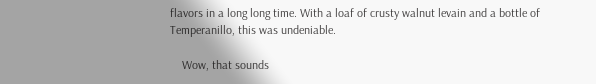flavors in a long long time. With a loaf of crusty walnut levain and a bottle of Temperanillo, this was undeniable.

    Wow, that sounds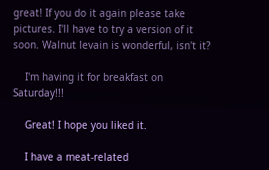great! If you do it again please take pictures. I'll have to try a version of it soon. Walnut levain is wonderful, isn't it?

    I'm having it for breakfast on Saturday!!!

    Great! I hope you liked it.

    I have a meat-related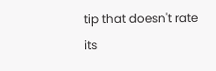tip that doesn't rate its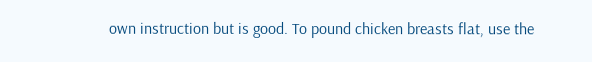own instruction but is good. To pound chicken breasts flat, use the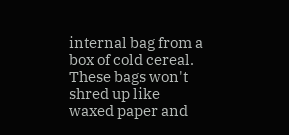internal bag from a box of cold cereal. These bags won't shred up like waxed paper and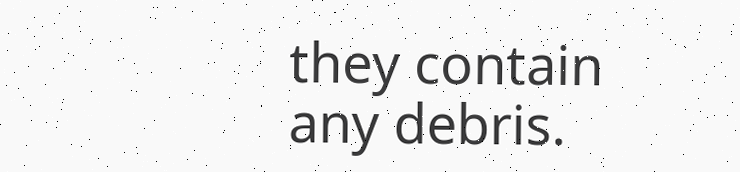they contain any debris.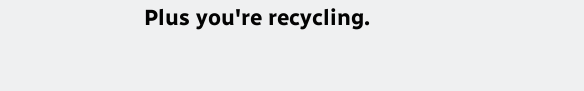Plus you're recycling.